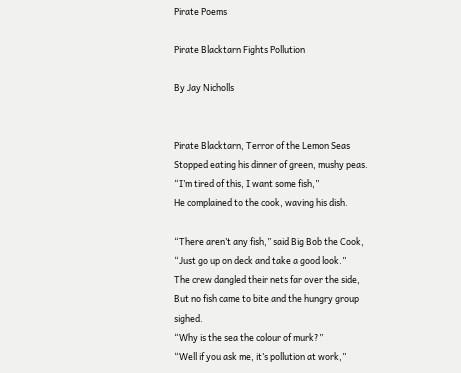Pirate Poems

Pirate Blacktarn Fights Pollution

By Jay Nicholls


Pirate Blacktarn, Terror of the Lemon Seas
Stopped eating his dinner of green, mushy peas.
“I’m tired of this, I want some fish,”
He complained to the cook, waving his dish.

“There aren’t any fish,” said Big Bob the Cook,
“Just go up on deck and take a good look.”
The crew dangled their nets far over the side,
But no fish came to bite and the hungry group sighed.
“Why is the sea the colour of murk?”
“Well if you ask me, it’s pollution at work,”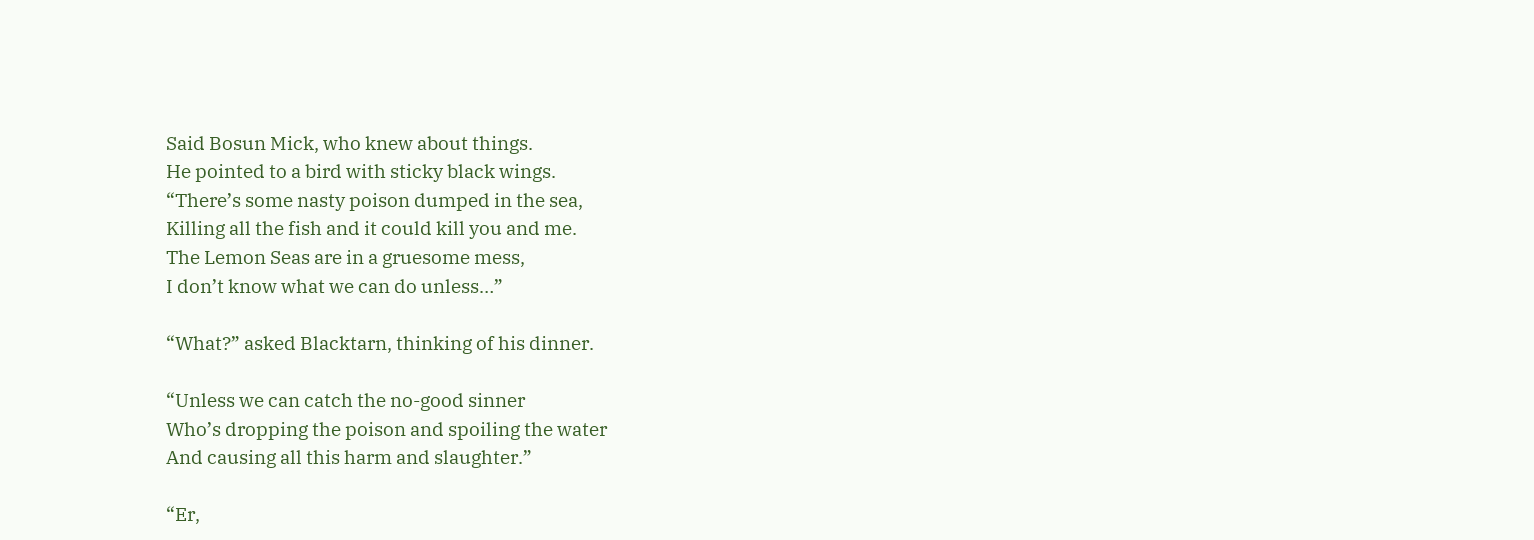Said Bosun Mick, who knew about things.
He pointed to a bird with sticky black wings.
“There’s some nasty poison dumped in the sea,
Killing all the fish and it could kill you and me.
The Lemon Seas are in a gruesome mess,
I don’t know what we can do unless…”

“What?” asked Blacktarn, thinking of his dinner.

“Unless we can catch the no-good sinner
Who’s dropping the poison and spoiling the water
And causing all this harm and slaughter.”

“Er,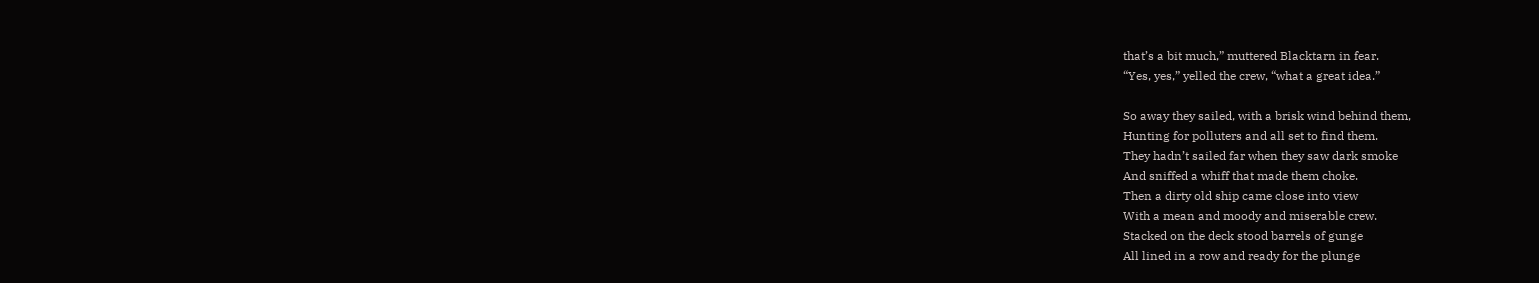that’s a bit much,” muttered Blacktarn in fear.
“Yes, yes,” yelled the crew, “what a great idea.”

So away they sailed, with a brisk wind behind them,
Hunting for polluters and all set to find them.
They hadn’t sailed far when they saw dark smoke
And sniffed a whiff that made them choke.
Then a dirty old ship came close into view
With a mean and moody and miserable crew.
Stacked on the deck stood barrels of gunge
All lined in a row and ready for the plunge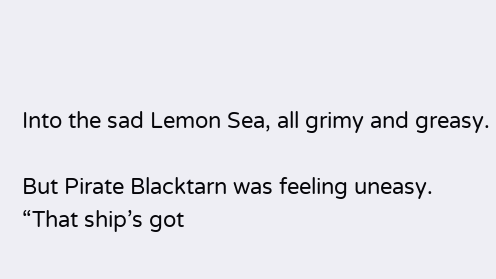Into the sad Lemon Sea, all grimy and greasy.

But Pirate Blacktarn was feeling uneasy.
“That ship’s got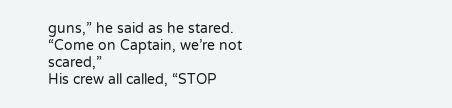guns,” he said as he stared.
“Come on Captain, we’re not scared,”
His crew all called, “STOP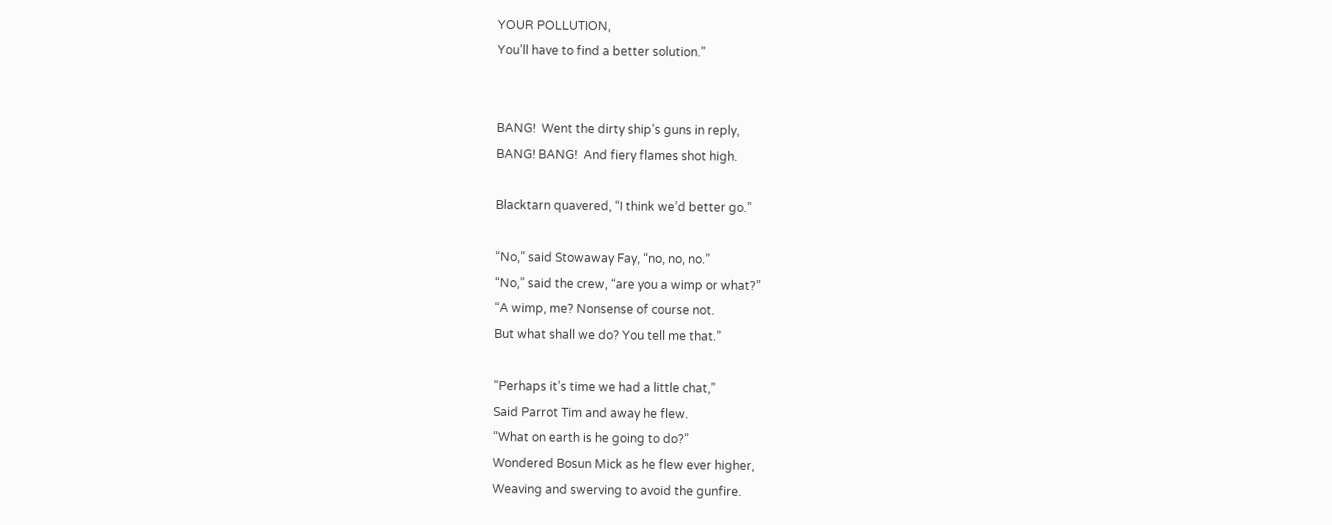YOUR POLLUTION,
You’ll have to find a better solution.”


BANG!  Went the dirty ship’s guns in reply,
BANG! BANG!  And fiery flames shot high.

Blacktarn quavered, “I think we’d better go.”

“No,” said Stowaway Fay, “no, no, no.”
“No,” said the crew, “are you a wimp or what?”
“A wimp, me? Nonsense of course not.
But what shall we do? You tell me that.”

“Perhaps it’s time we had a little chat,”
Said Parrot Tim and away he flew.
“What on earth is he going to do?”
Wondered Bosun Mick as he flew ever higher,
Weaving and swerving to avoid the gunfire.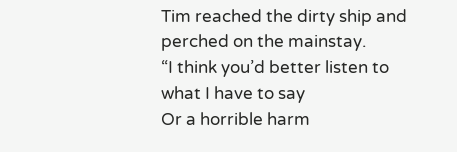Tim reached the dirty ship and perched on the mainstay.
“I think you’d better listen to what I have to say
Or a horrible harm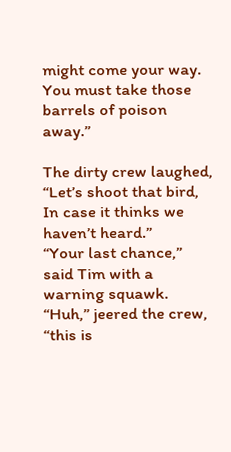might come your way.
You must take those barrels of poison away.”

The dirty crew laughed, “Let’s shoot that bird,
In case it thinks we haven’t heard.”
“Your last chance,” said Tim with a warning squawk.
“Huh,” jeered the crew, “this is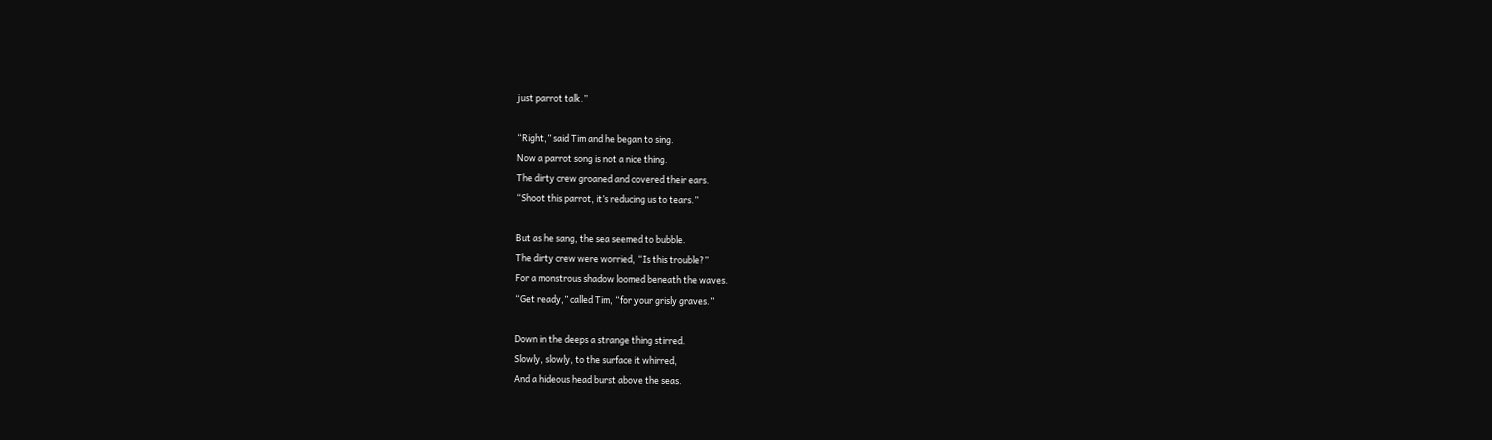just parrot talk.”

“Right,” said Tim and he began to sing.
Now a parrot song is not a nice thing.
The dirty crew groaned and covered their ears.
“Shoot this parrot, it’s reducing us to tears.”

But as he sang, the sea seemed to bubble.
The dirty crew were worried, “Is this trouble?”
For a monstrous shadow loomed beneath the waves.
“Get ready,” called Tim, “for your grisly graves.”

Down in the deeps a strange thing stirred.
Slowly, slowly, to the surface it whirred,
And a hideous head burst above the seas.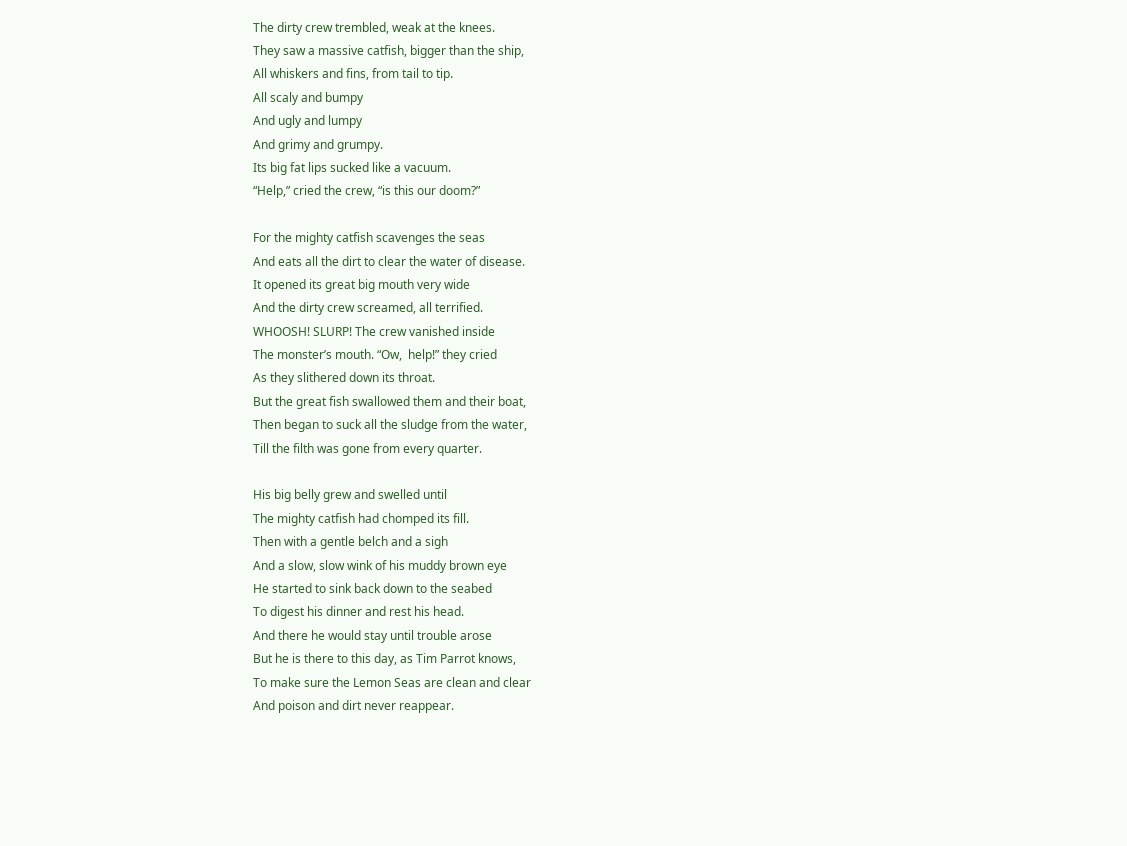The dirty crew trembled, weak at the knees.
They saw a massive catfish, bigger than the ship,
All whiskers and fins, from tail to tip.
All scaly and bumpy
And ugly and lumpy
And grimy and grumpy.
Its big fat lips sucked like a vacuum.
“Help,” cried the crew, “is this our doom?”

For the mighty catfish scavenges the seas
And eats all the dirt to clear the water of disease.
It opened its great big mouth very wide
And the dirty crew screamed, all terrified.
WHOOSH! SLURP! The crew vanished inside
The monster’s mouth. “Ow,  help!” they cried
As they slithered down its throat.
But the great fish swallowed them and their boat,
Then began to suck all the sludge from the water,
Till the filth was gone from every quarter.

His big belly grew and swelled until
The mighty catfish had chomped its fill.
Then with a gentle belch and a sigh
And a slow, slow wink of his muddy brown eye
He started to sink back down to the seabed
To digest his dinner and rest his head.
And there he would stay until trouble arose
But he is there to this day, as Tim Parrot knows,
To make sure the Lemon Seas are clean and clear
And poison and dirt never reappear.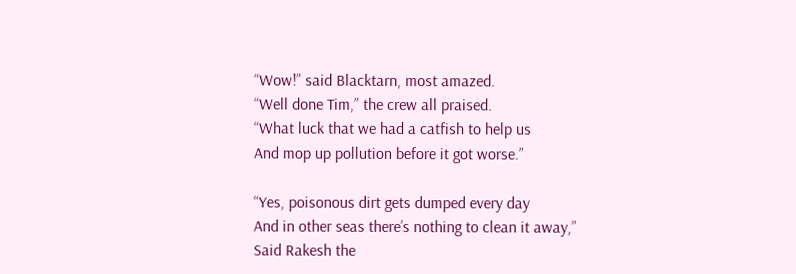“Wow!” said Blacktarn, most amazed.
“Well done Tim,” the crew all praised.
“What luck that we had a catfish to help us
And mop up pollution before it got worse.”

“Yes, poisonous dirt gets dumped every day
And in other seas there’s nothing to clean it away,”
Said Rakesh the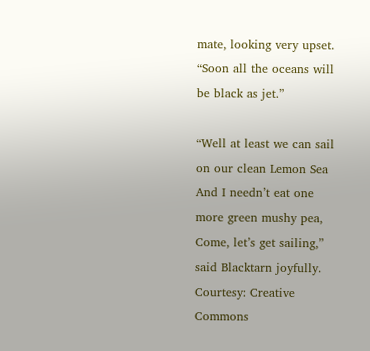mate, looking very upset.
“Soon all the oceans will be black as jet.”

“Well at least we can sail on our clean Lemon Sea
And I needn’t eat one more green mushy pea,
Come, let’s get sailing,” said Blacktarn joyfully.
Courtesy: Creative Commons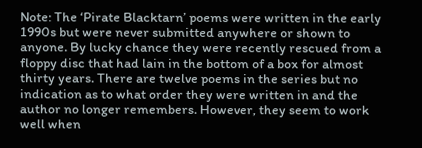Note: The ‘Pirate Blacktarn’ poems were written in the early 1990s but were never submitted anywhere or shown to anyone. By lucky chance they were recently rescued from a floppy disc that had lain in the bottom of a box for almost thirty years. There are twelve poems in the series but no indication as to what order they were written in and the author no longer remembers. However, they seem to work well when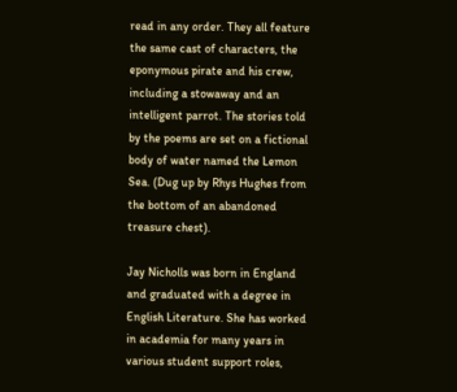read in any order. They all feature the same cast of characters, the eponymous pirate and his crew, including a stowaway and an intelligent parrot. The stories told by the poems are set on a fictional body of water named the Lemon Sea. (Dug up by Rhys Hughes from the bottom of an abandoned treasure chest).

Jay Nicholls was born in England and graduated with a degree in English Literature. She has worked in academia for many years in various student support roles,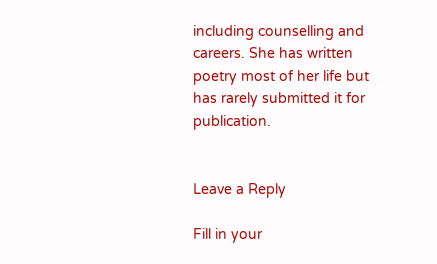including counselling and careers. She has written poetry most of her life but has rarely submitted it for publication.


Leave a Reply

Fill in your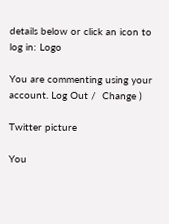details below or click an icon to log in: Logo

You are commenting using your account. Log Out /  Change )

Twitter picture

You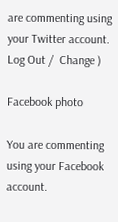are commenting using your Twitter account. Log Out /  Change )

Facebook photo

You are commenting using your Facebook account.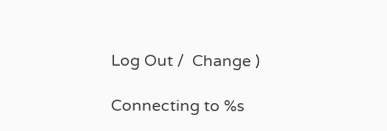Log Out /  Change )

Connecting to %s